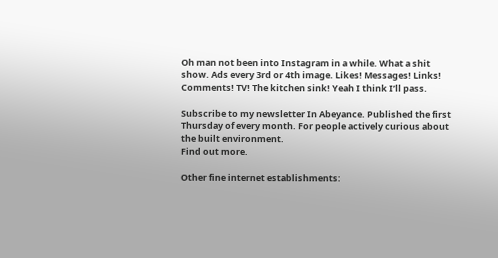Oh man not been into Instagram in a while. What a shit show. Ads every 3rd or 4th image. Likes! Messages! Links! Comments! TV! The kitchen sink! Yeah I think I’ll pass.

Subscribe to my newsletter In Abeyance. Published the first Thursday of every month. For people actively curious about the built environment.
Find out more.

Other fine internet establishments: